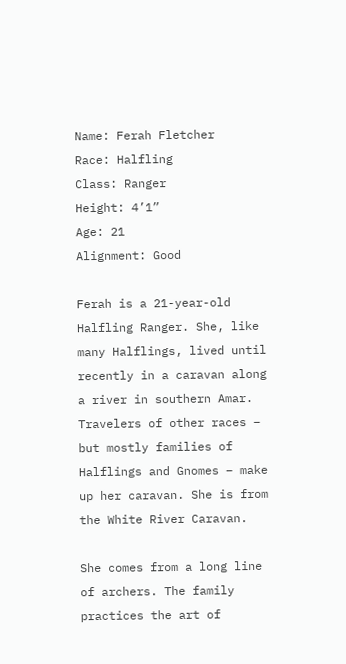Name: Ferah Fletcher
Race: Halfling
Class: Ranger
Height: 4’1”
Age: 21
Alignment: Good

Ferah is a 21-year-old Halfling Ranger. She, like many Halflings, lived until recently in a caravan along a river in southern Amar. Travelers of other races – but mostly families of Halflings and Gnomes – make up her caravan. She is from the White River Caravan.

She comes from a long line of archers. The family practices the art of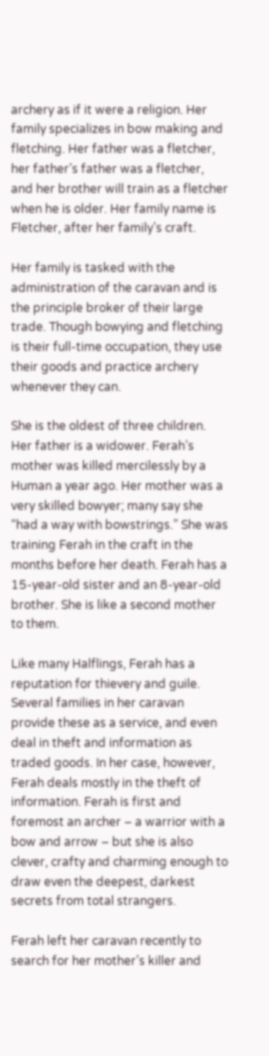archery as if it were a religion. Her family specializes in bow making and fletching. Her father was a fletcher, her father’s father was a fletcher, and her brother will train as a fletcher when he is older. Her family name is Fletcher, after her family’s craft.

Her family is tasked with the administration of the caravan and is the principle broker of their large trade. Though bowying and fletching is their full-time occupation, they use their goods and practice archery whenever they can.

She is the oldest of three children. Her father is a widower. Ferah’s mother was killed mercilessly by a Human a year ago. Her mother was a very skilled bowyer; many say she “had a way with bowstrings.” She was training Ferah in the craft in the months before her death. Ferah has a 15-year-old sister and an 8-year-old brother. She is like a second mother to them.

Like many Halflings, Ferah has a reputation for thievery and guile. Several families in her caravan provide these as a service, and even deal in theft and information as traded goods. In her case, however, Ferah deals mostly in the theft of information. Ferah is first and foremost an archer – a warrior with a bow and arrow – but she is also clever, crafty and charming enough to draw even the deepest, darkest secrets from total strangers.

Ferah left her caravan recently to search for her mother’s killer and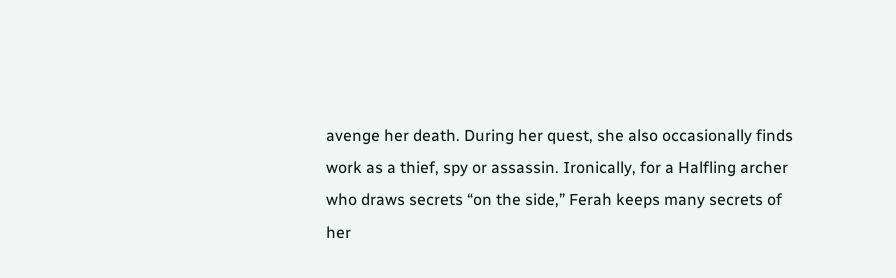avenge her death. During her quest, she also occasionally finds work as a thief, spy or assassin. Ironically, for a Halfling archer who draws secrets “on the side,” Ferah keeps many secrets of her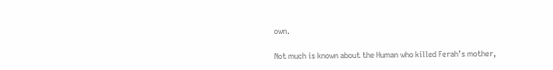own.

Not much is known about the Human who killed Ferah’s mother,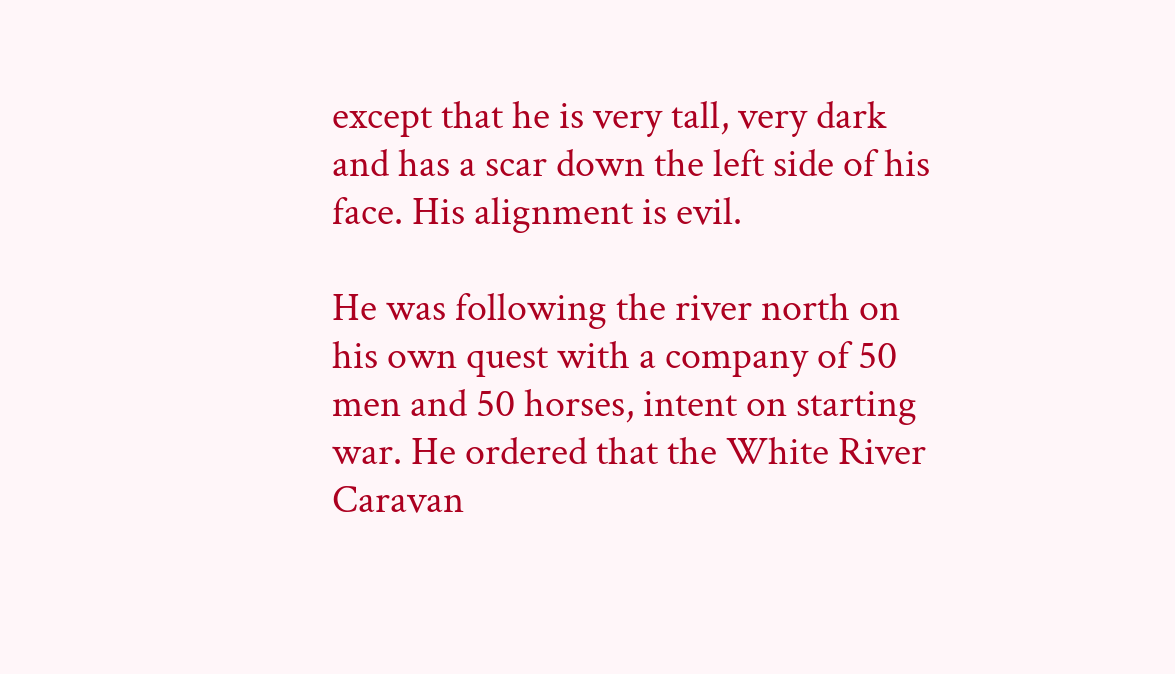except that he is very tall, very dark and has a scar down the left side of his face. His alignment is evil.

He was following the river north on his own quest with a company of 50 men and 50 horses, intent on starting war. He ordered that the White River Caravan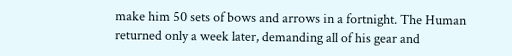make him 50 sets of bows and arrows in a fortnight. The Human returned only a week later, demanding all of his gear and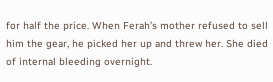for half the price. When Ferah’s mother refused to sell him the gear, he picked her up and threw her. She died of internal bleeding overnight.